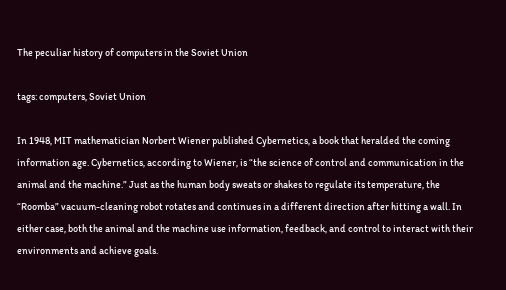The peculiar history of computers in the Soviet Union

tags: computers, Soviet Union

In 1948, MIT mathematician Norbert Wiener published Cybernetics, a book that heralded the coming information age. Cybernetics, according to Wiener, is “the science of control and communication in the animal and the machine.” Just as the human body sweats or shakes to regulate its temperature, the “Roomba” vacuum-cleaning robot rotates and continues in a different direction after hitting a wall. In either case, both the animal and the machine use information, feedback, and control to interact with their environments and achieve goals.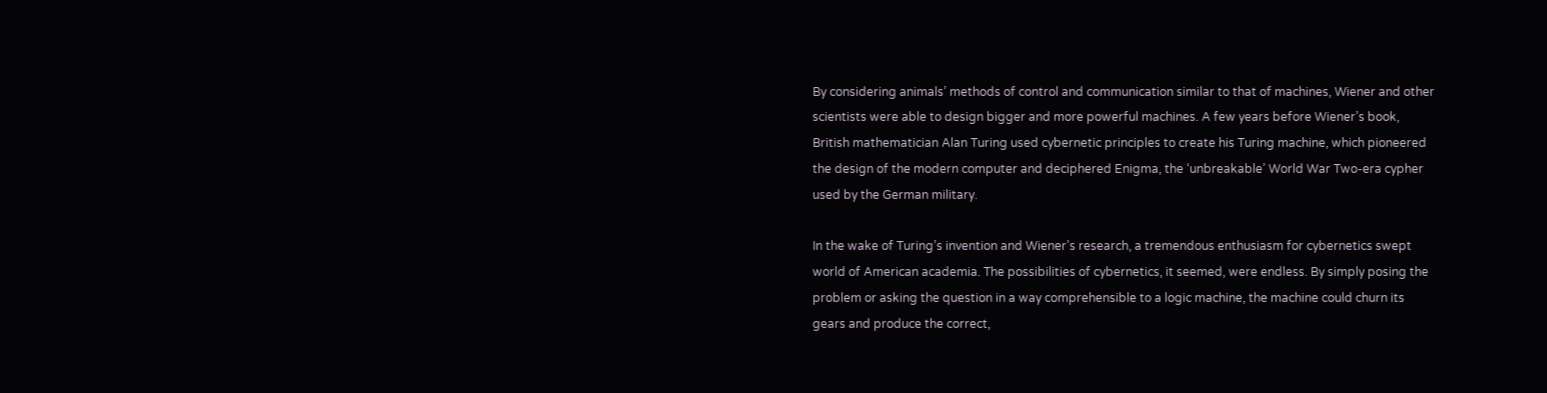By considering animals’ methods of control and communication similar to that of machines, Wiener and other scientists were able to design bigger and more powerful machines. A few years before Wiener’s book, British mathematician Alan Turing used cybernetic principles to create his Turing machine, which pioneered the design of the modern computer and deciphered Enigma, the ‘unbreakable’ World War Two-era cypher used by the German military.

In the wake of Turing’s invention and Wiener’s research, a tremendous enthusiasm for cybernetics swept world of American academia. The possibilities of cybernetics, it seemed, were endless. By simply posing the problem or asking the question in a way comprehensible to a logic machine, the machine could churn its gears and produce the correct,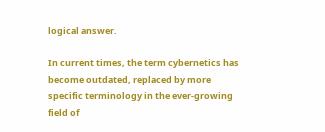logical answer.

In current times, the term cybernetics has become outdated, replaced by more specific terminology in the ever-growing field of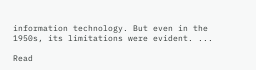information technology. But even in the 1950s, its limitations were evident. ...

Read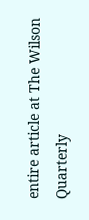entire article at The Wilson Quarterly